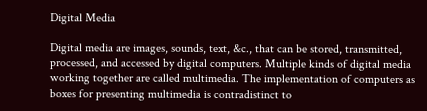Digital Media

Digital media are images, sounds, text, &c., that can be stored, transmitted, processed, and accessed by digital computers. Multiple kinds of digital media working together are called multimedia. The implementation of computers as boxes for presenting multimedia is contradistinct to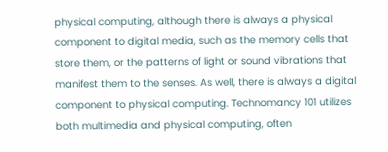physical computing, although there is always a physical component to digital media, such as the memory cells that store them, or the patterns of light or sound vibrations that manifest them to the senses. As well, there is always a digital component to physical computing. Technomancy 101 utilizes both multimedia and physical computing, often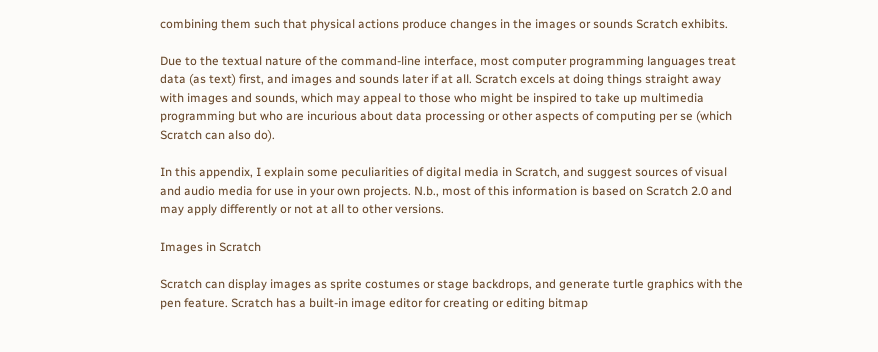combining them such that physical actions produce changes in the images or sounds Scratch exhibits.

Due to the textual nature of the command-line interface, most computer programming languages treat data (as text) first, and images and sounds later if at all. Scratch excels at doing things straight away with images and sounds, which may appeal to those who might be inspired to take up multimedia programming but who are incurious about data processing or other aspects of computing per se (which Scratch can also do).

In this appendix, I explain some peculiarities of digital media in Scratch, and suggest sources of visual and audio media for use in your own projects. N.b., most of this information is based on Scratch 2.0 and may apply differently or not at all to other versions.

Images in Scratch

Scratch can display images as sprite costumes or stage backdrops, and generate turtle graphics with the pen feature. Scratch has a built-in image editor for creating or editing bitmap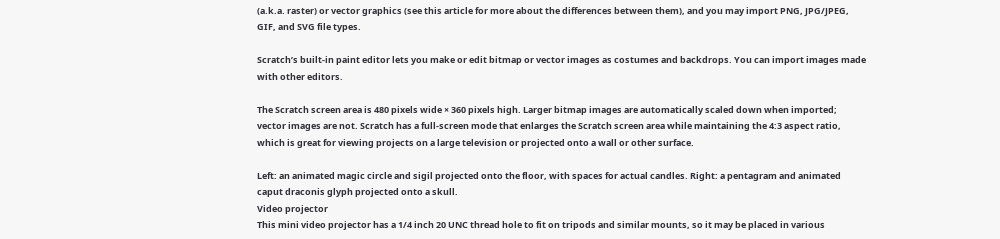(a.k.a. raster) or vector graphics (see this article for more about the differences between them), and you may import PNG, JPG/JPEG, GIF, and SVG file types.

Scratch’s built-in paint editor lets you make or edit bitmap or vector images as costumes and backdrops. You can import images made with other editors.

The Scratch screen area is 480 pixels wide × 360 pixels high. Larger bitmap images are automatically scaled down when imported; vector images are not. Scratch has a full-screen mode that enlarges the Scratch screen area while maintaining the 4:3 aspect ratio, which is great for viewing projects on a large television or projected onto a wall or other surface.

Left: an animated magic circle and sigil projected onto the floor, with spaces for actual candles. Right: a pentagram and animated caput draconis glyph projected onto a skull.
Video projector
This mini video projector has a 1/4 inch 20 UNC thread hole to fit on tripods and similar mounts, so it may be placed in various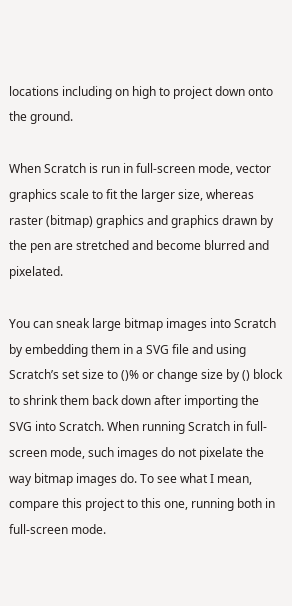locations including on high to project down onto the ground.

When Scratch is run in full-screen mode, vector graphics scale to fit the larger size, whereas raster (bitmap) graphics and graphics drawn by the pen are stretched and become blurred and pixelated.

You can sneak large bitmap images into Scratch by embedding them in a SVG file and using Scratch’s set size to ()% or change size by () block to shrink them back down after importing the SVG into Scratch. When running Scratch in full-screen mode, such images do not pixelate the way bitmap images do. To see what I mean, compare this project to this one, running both in full-screen mode.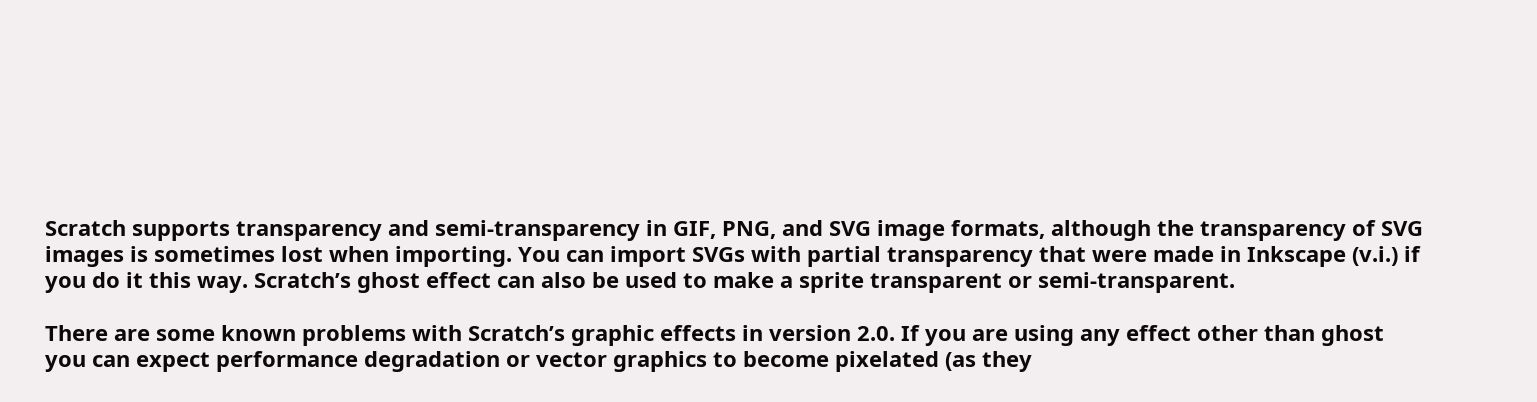Scratch supports transparency and semi-transparency in GIF, PNG, and SVG image formats, although the transparency of SVG images is sometimes lost when importing. You can import SVGs with partial transparency that were made in Inkscape (v.i.) if you do it this way. Scratch’s ghost effect can also be used to make a sprite transparent or semi-transparent.

There are some known problems with Scratch’s graphic effects in version 2.0. If you are using any effect other than ghost you can expect performance degradation or vector graphics to become pixelated (as they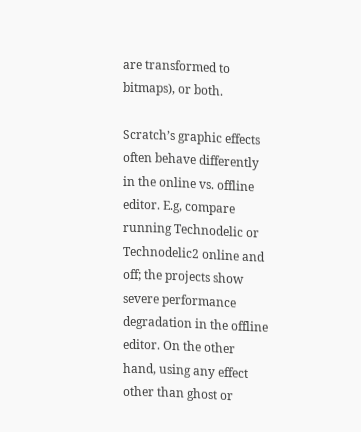are transformed to bitmaps), or both.

Scratch’s graphic effects often behave differently in the online vs. offline editor. E.g, compare running Technodelic or Technodelic2 online and off; the projects show severe performance degradation in the offline editor. On the other hand, using any effect other than ghost or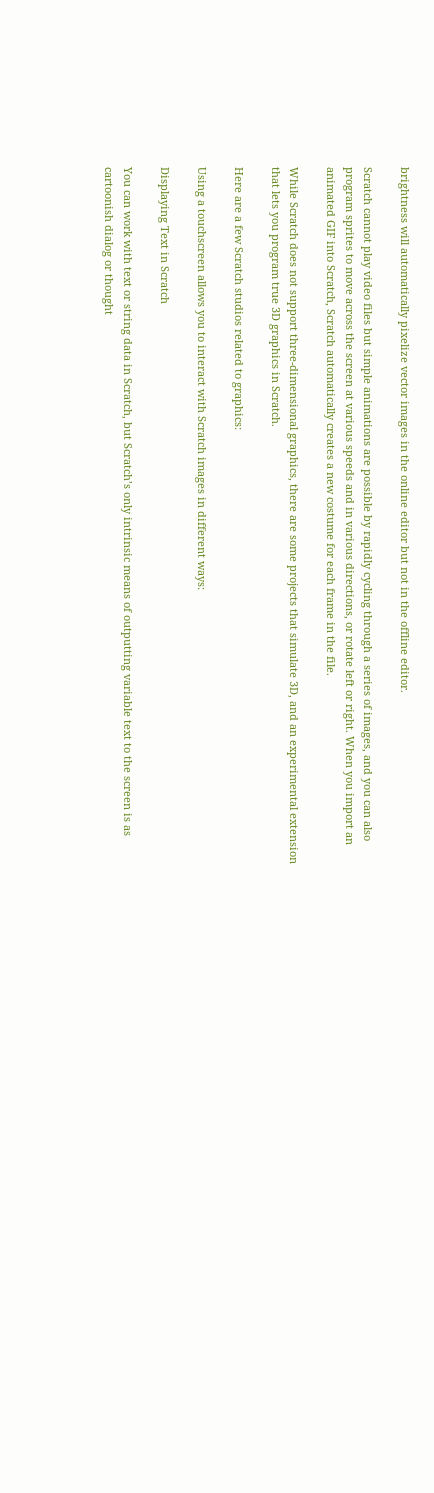brightness will automatically pixelize vector images in the online editor but not in the offline editor.

Scratch cannot play video files but simple animations are possible by rapidly cycling through a series of images, and you can also program sprites to move across the screen at various speeds and in various directions, or rotate left or right. When you import an animated GIF into Scratch, Scratch automatically creates a new costume for each frame in the file.

While Scratch does not support three-dimensional graphics, there are some projects that simulate 3D, and an experimental extension that lets you program true 3D graphics in Scratch.

Here are a few Scratch studios related to graphics:

Using a touchscreen allows you to interact with Scratch images in different ways:

Displaying Text in Scratch

You can work with text or string data in Scratch, but Scratch’s only intrinsic means of outputting variable text to the screen is as cartoonish dialog or thought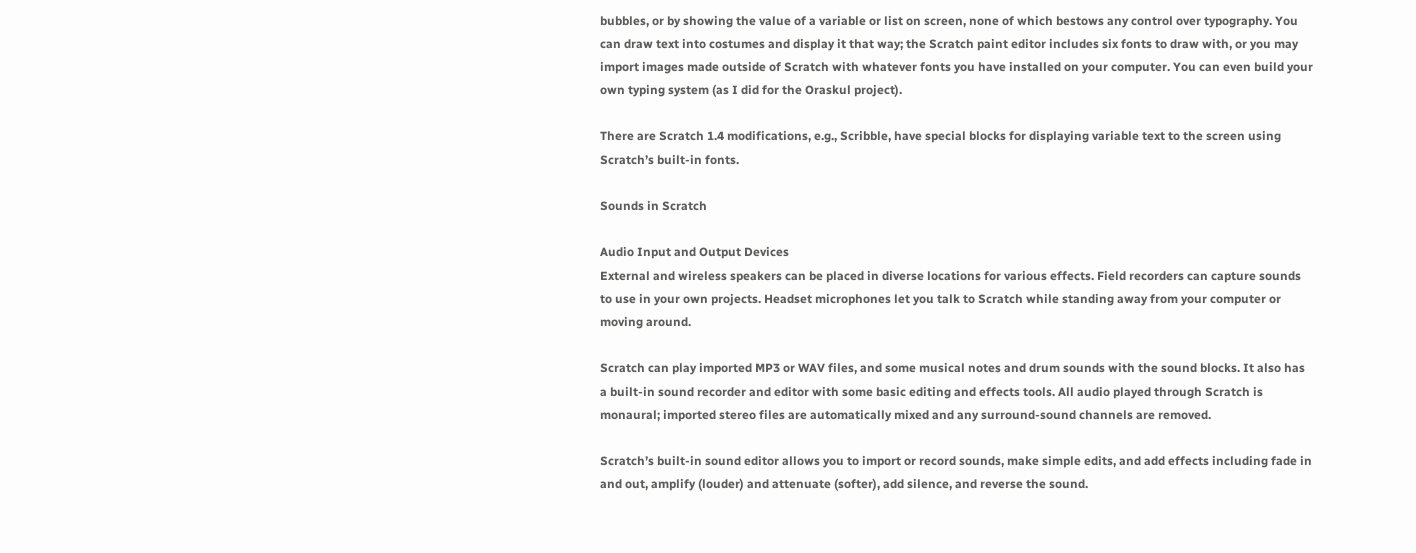bubbles, or by showing the value of a variable or list on screen, none of which bestows any control over typography. You can draw text into costumes and display it that way; the Scratch paint editor includes six fonts to draw with, or you may import images made outside of Scratch with whatever fonts you have installed on your computer. You can even build your own typing system (as I did for the Oraskul project).

There are Scratch 1.4 modifications, e.g., Scribble, have special blocks for displaying variable text to the screen using Scratch’s built-in fonts.

Sounds in Scratch

Audio Input and Output Devices
External and wireless speakers can be placed in diverse locations for various effects. Field recorders can capture sounds to use in your own projects. Headset microphones let you talk to Scratch while standing away from your computer or moving around.

Scratch can play imported MP3 or WAV files, and some musical notes and drum sounds with the sound blocks. It also has a built-in sound recorder and editor with some basic editing and effects tools. All audio played through Scratch is monaural; imported stereo files are automatically mixed and any surround-sound channels are removed.

Scratch’s built-in sound editor allows you to import or record sounds, make simple edits, and add effects including fade in and out, amplify (louder) and attenuate (softer), add silence, and reverse the sound.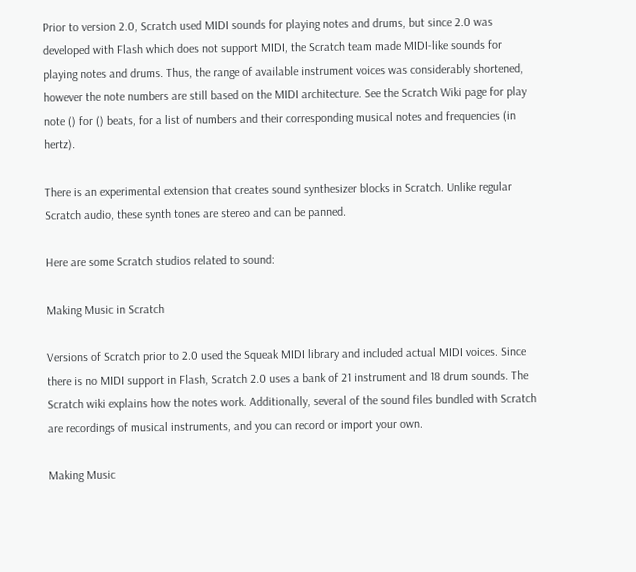Prior to version 2.0, Scratch used MIDI sounds for playing notes and drums, but since 2.0 was developed with Flash which does not support MIDI, the Scratch team made MIDI-like sounds for playing notes and drums. Thus, the range of available instrument voices was considerably shortened, however the note numbers are still based on the MIDI architecture. See the Scratch Wiki page for play note () for () beats, for a list of numbers and their corresponding musical notes and frequencies (in hertz).

There is an experimental extension that creates sound synthesizer blocks in Scratch. Unlike regular Scratch audio, these synth tones are stereo and can be panned.

Here are some Scratch studios related to sound:

Making Music in Scratch

Versions of Scratch prior to 2.0 used the Squeak MIDI library and included actual MIDI voices. Since there is no MIDI support in Flash, Scratch 2.0 uses a bank of 21 instrument and 18 drum sounds. The Scratch wiki explains how the notes work. Additionally, several of the sound files bundled with Scratch are recordings of musical instruments, and you can record or import your own.

Making Music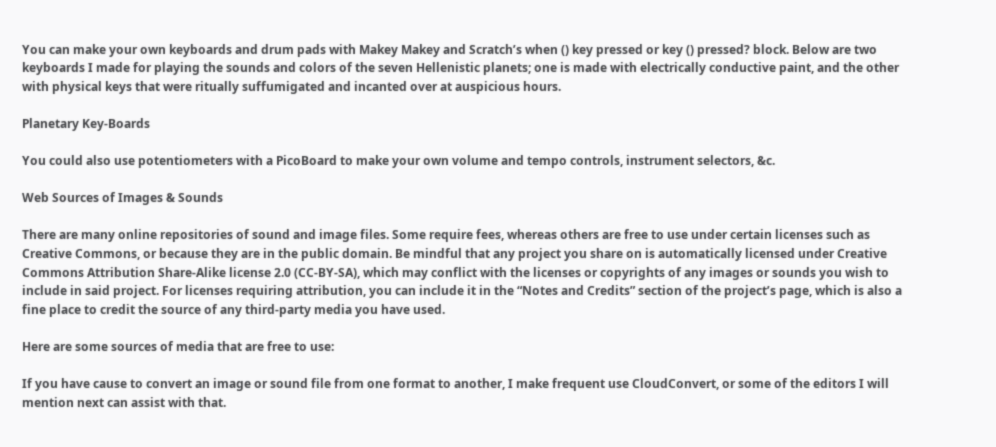You can make your own keyboards and drum pads with Makey Makey and Scratch’s when () key pressed or key () pressed? block. Below are two keyboards I made for playing the sounds and colors of the seven Hellenistic planets; one is made with electrically conductive paint, and the other with physical keys that were ritually suffumigated and incanted over at auspicious hours.

Planetary Key-Boards

You could also use potentiometers with a PicoBoard to make your own volume and tempo controls, instrument selectors, &c.

Web Sources of Images & Sounds

There are many online repositories of sound and image files. Some require fees, whereas others are free to use under certain licenses such as Creative Commons, or because they are in the public domain. Be mindful that any project you share on is automatically licensed under Creative Commons Attribution Share-Alike license 2.0 (CC-BY-SA), which may conflict with the licenses or copyrights of any images or sounds you wish to include in said project. For licenses requiring attribution, you can include it in the “Notes and Credits” section of the project’s page, which is also a fine place to credit the source of any third-party media you have used.

Here are some sources of media that are free to use:

If you have cause to convert an image or sound file from one format to another, I make frequent use CloudConvert, or some of the editors I will mention next can assist with that.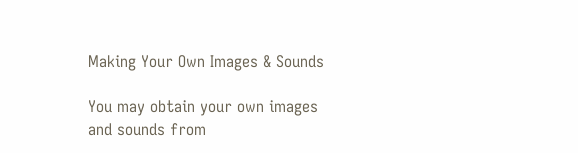Making Your Own Images & Sounds

You may obtain your own images and sounds from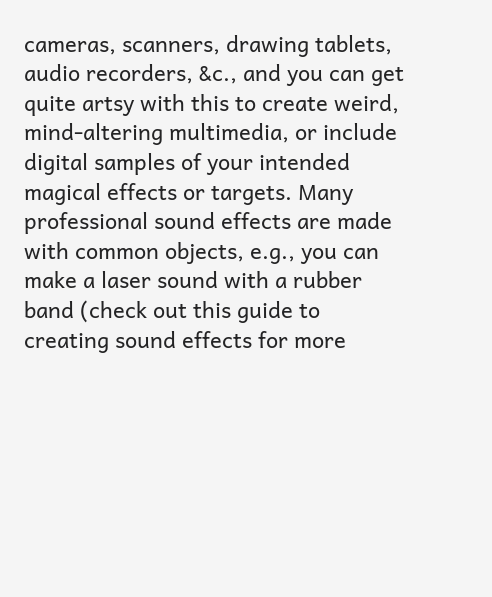cameras, scanners, drawing tablets, audio recorders, &c., and you can get quite artsy with this to create weird, mind-altering multimedia, or include digital samples of your intended magical effects or targets. Many professional sound effects are made with common objects, e.g., you can make a laser sound with a rubber band (check out this guide to creating sound effects for more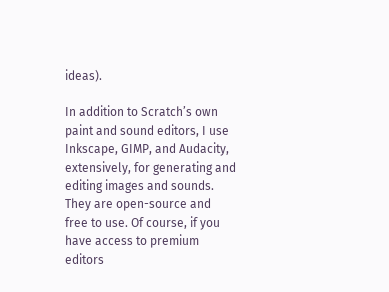ideas).

In addition to Scratch’s own paint and sound editors, I use Inkscape, GIMP, and Audacity, extensively, for generating and editing images and sounds. They are open-source and free to use. Of course, if you have access to premium editors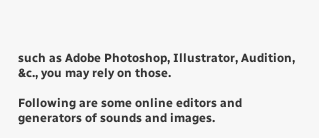such as Adobe Photoshop, Illustrator, Audition, &c., you may rely on those.

Following are some online editors and generators of sounds and images.